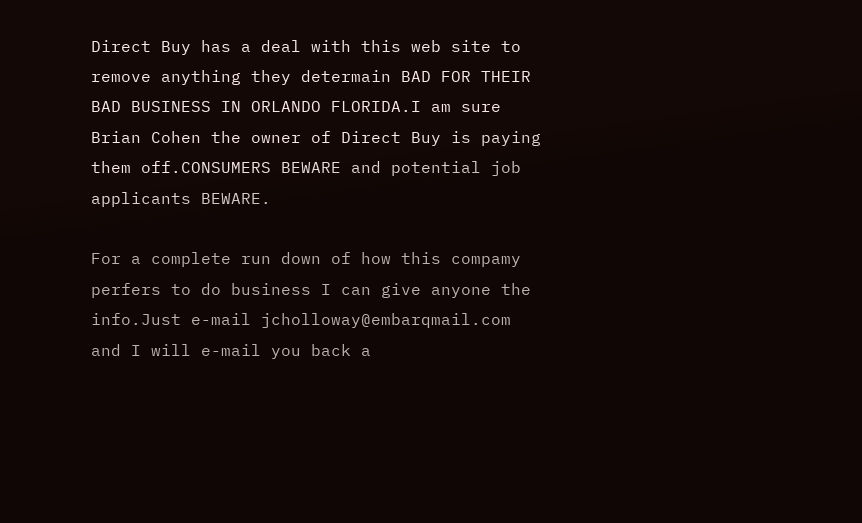Direct Buy has a deal with this web site to remove anything they determain BAD FOR THEIR BAD BUSINESS IN ORLANDO FLORIDA.I am sure Brian Cohen the owner of Direct Buy is paying them off.CONSUMERS BEWARE and potential job applicants BEWARE.

For a complete run down of how this compamy perfers to do business I can give anyone the info.Just e-mail jcholloway@embarqmail.com and I will e-mail you back a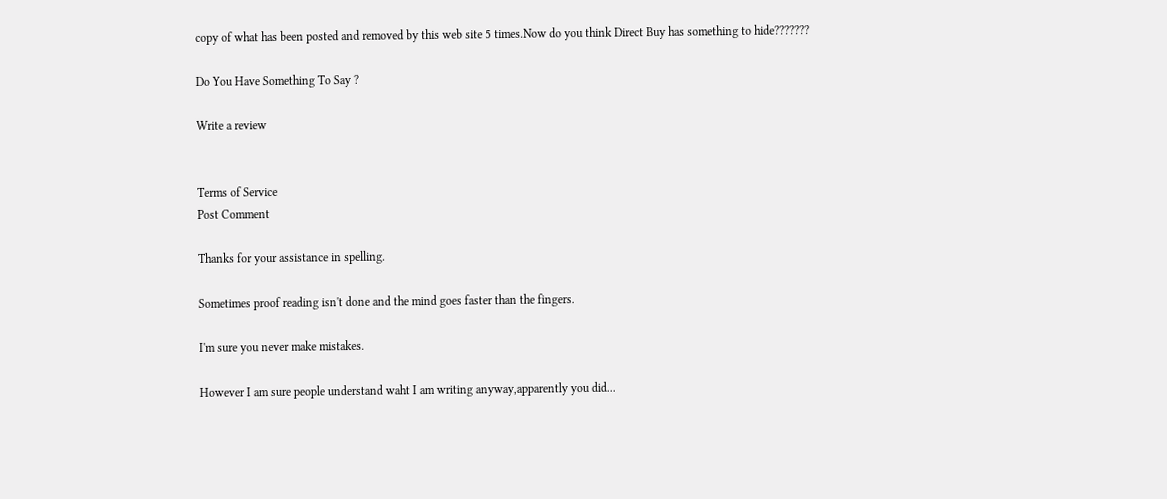copy of what has been posted and removed by this web site 5 times.Now do you think Direct Buy has something to hide???????

Do You Have Something To Say ?

Write a review


Terms of Service
Post Comment

Thanks for your assistance in spelling.

Sometimes proof reading isn't done and the mind goes faster than the fingers.

I'm sure you never make mistakes.

However I am sure people understand waht I am writing anyway,apparently you did...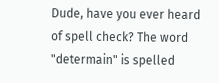Dude, have you ever heard of spell check? The word "determain" is spelled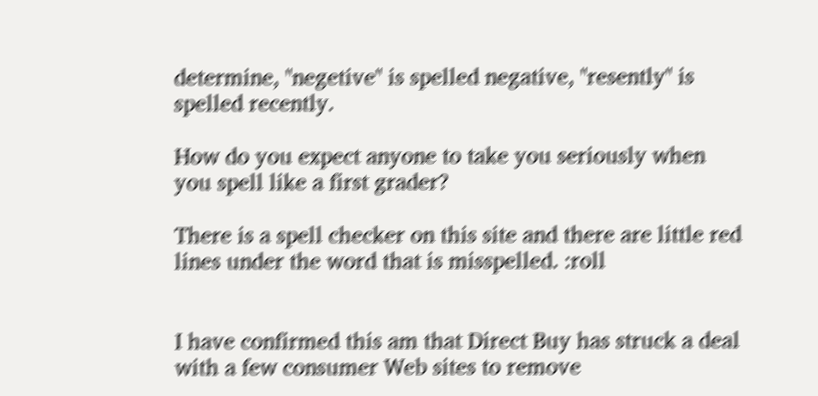determine, "negetive" is spelled negative, "resently" is spelled recently.

How do you expect anyone to take you seriously when you spell like a first grader?

There is a spell checker on this site and there are little red lines under the word that is misspelled. :roll


I have confirmed this am that Direct Buy has struck a deal with a few consumer Web sites to remove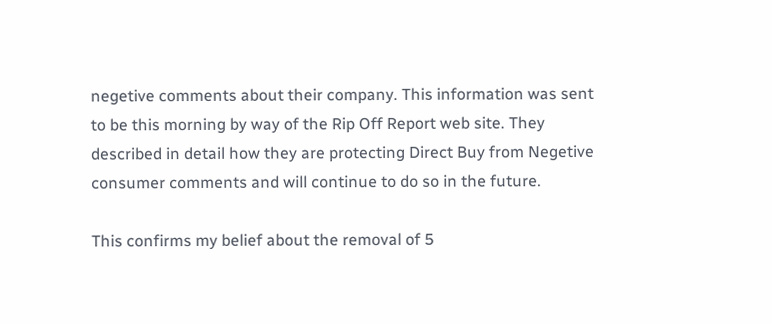negetive comments about their company. This information was sent to be this morning by way of the Rip Off Report web site. They described in detail how they are protecting Direct Buy from Negetive consumer comments and will continue to do so in the future.

This confirms my belief about the removal of 5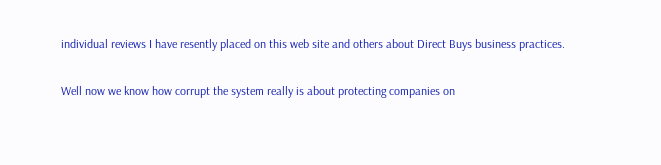individual reviews I have resently placed on this web site and others about Direct Buys business practices.

Well now we know how corrupt the system really is about protecting companies on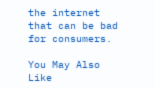the internet that can be bad for consumers.

You May Also Like